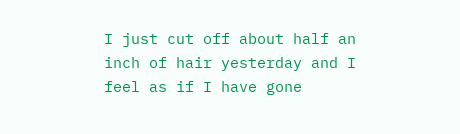I just cut off about half an inch of hair yesterday and I feel as if I have gone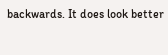backwards. It does look better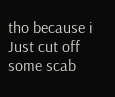tho because i Just cut off some scab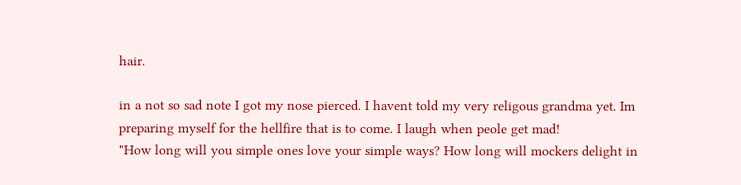hair.

in a not so sad note I got my nose pierced. I havent told my very religous grandma yet. Im preparing myself for the hellfire that is to come. I laugh when peole get mad!
"How long will you simple ones love your simple ways? How long will mockers delight in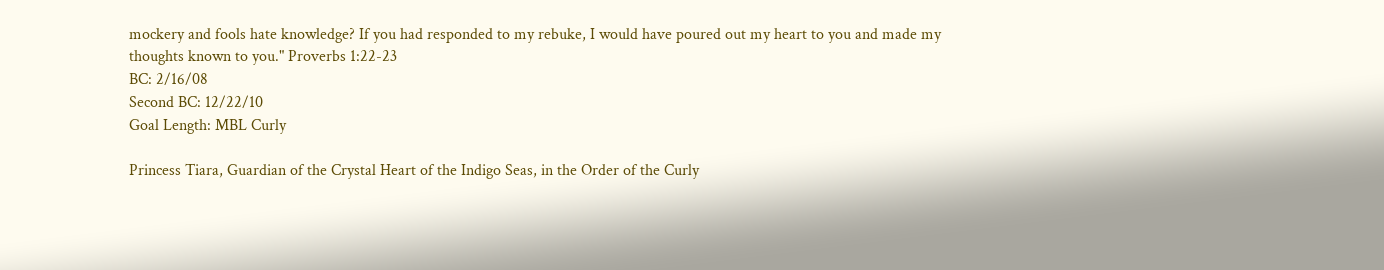mockery and fools hate knowledge? If you had responded to my rebuke, I would have poured out my heart to you and made my thoughts known to you." Proverbs 1:22-23
BC: 2/16/08
Second BC: 12/22/10
Goal Length: MBL Curly

Princess Tiara, Guardian of the Crystal Heart of the Indigo Seas, in the Order of the Curly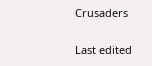Crusaders

Last edited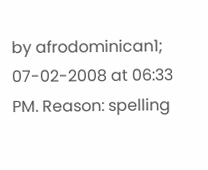by afrodominican1; 07-02-2008 at 06:33 PM. Reason: spelling